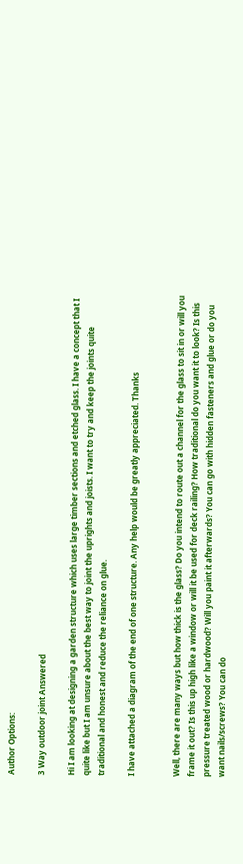Author Options:

3 Way outdoor joint Answered

Hi I am looking at designing a garden structure which uses large timber sections and etched glass. I have a concept that I quite like but I am unsure about the best way to joint the uprights and joists. I want to try and keep the joints quite traditional and honest and reduce the reliance on glue.

I have attached a diagram of the end of one structure. Any help would be greatly appreciated. Thanks


Well, there are many ways but how thick is the glass? Do you intend to route out a channel for the glass to sit in or will you frame it out? Is this up high like a window or will it be used for deck railing? How traditional do you want it to look? Is this pressure treated wood or hardwood? Will you paint it afterwards? You can go with hidden fasteners and glue or do you want nails/screws? You can do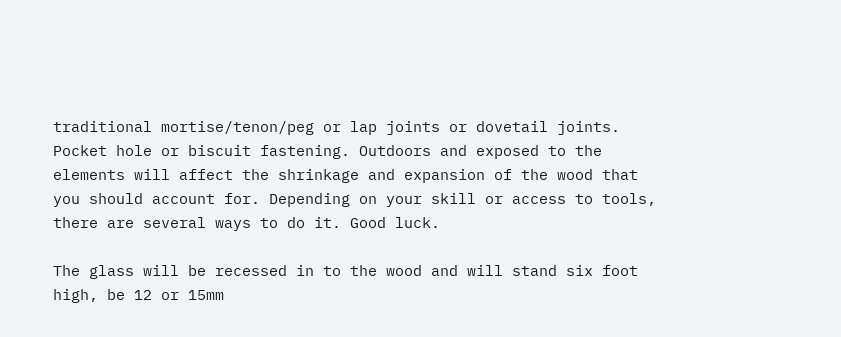traditional mortise/tenon/peg or lap joints or dovetail joints. Pocket hole or biscuit fastening. Outdoors and exposed to the elements will affect the shrinkage and expansion of the wood that you should account for. Depending on your skill or access to tools, there are several ways to do it. Good luck.

The glass will be recessed in to the wood and will stand six foot high, be 12 or 15mm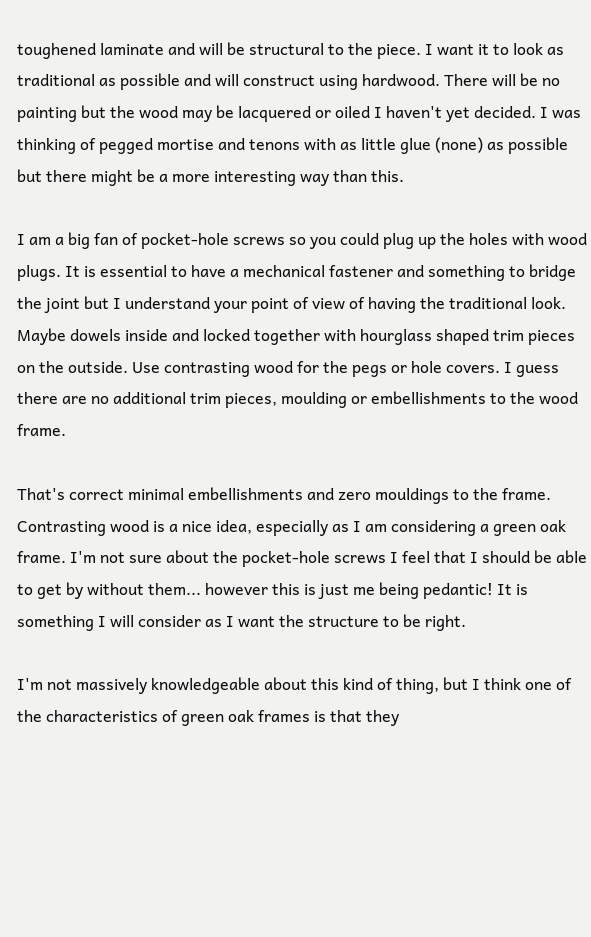toughened laminate and will be structural to the piece. I want it to look as traditional as possible and will construct using hardwood. There will be no painting but the wood may be lacquered or oiled I haven't yet decided. I was thinking of pegged mortise and tenons with as little glue (none) as possible but there might be a more interesting way than this.

I am a big fan of pocket-hole screws so you could plug up the holes with wood plugs. It is essential to have a mechanical fastener and something to bridge the joint but I understand your point of view of having the traditional look. Maybe dowels inside and locked together with hourglass shaped trim pieces on the outside. Use contrasting wood for the pegs or hole covers. I guess there are no additional trim pieces, moulding or embellishments to the wood frame.

That's correct minimal embellishments and zero mouldings to the frame. Contrasting wood is a nice idea, especially as I am considering a green oak frame. I'm not sure about the pocket-hole screws I feel that I should be able to get by without them... however this is just me being pedantic! It is something I will consider as I want the structure to be right.

I'm not massively knowledgeable about this kind of thing, but I think one of the characteristics of green oak frames is that they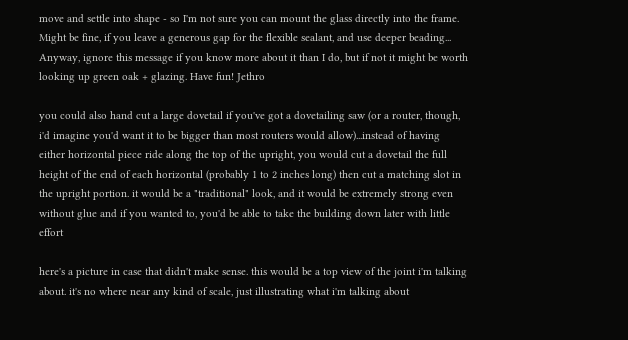move and settle into shape - so I'm not sure you can mount the glass directly into the frame. Might be fine, if you leave a generous gap for the flexible sealant, and use deeper beading... Anyway, ignore this message if you know more about it than I do, but if not it might be worth looking up green oak + glazing. Have fun! Jethro

you could also hand cut a large dovetail if you've got a dovetailing saw (or a router, though, i'd imagine you'd want it to be bigger than most routers would allow)...instead of having either horizontal piece ride along the top of the upright, you would cut a dovetail the full height of the end of each horizontal (probably 1 to 2 inches long) then cut a matching slot in the upright portion. it would be a "traditional" look, and it would be extremely strong even without glue and if you wanted to, you'd be able to take the building down later with little effort

here's a picture in case that didn't make sense. this would be a top view of the joint i'm talking about. it's no where near any kind of scale, just illustrating what i'm talking about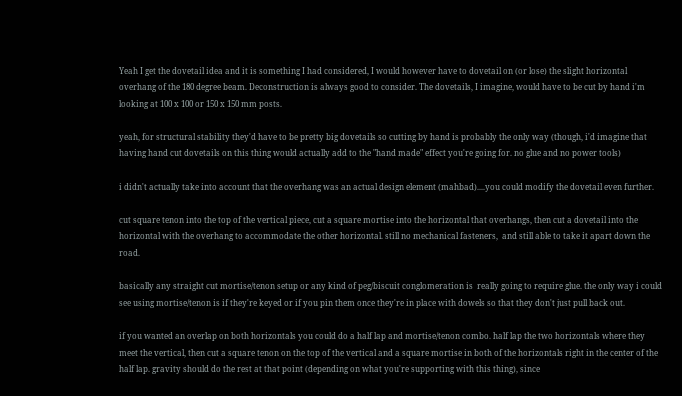Yeah I get the dovetail idea and it is something I had considered, I would however have to dovetail on (or lose) the slight horizontal overhang of the 180 degree beam. Deconstruction is always good to consider. The dovetails, I imagine, would have to be cut by hand i'm looking at 100 x 100 or 150 x 150 mm posts.

yeah, for structural stability they'd have to be pretty big dovetails so cutting by hand is probably the only way (though, i'd imagine that having hand cut dovetails on this thing would actually add to the "hand made" effect you're going for. no glue and no power tools)

i didn't actually take into account that the overhang was an actual design element (mahbad)....you could modify the dovetail even further.

cut square tenon into the top of the vertical piece, cut a square mortise into the horizontal that overhangs, then cut a dovetail into the horizontal with the overhang to accommodate the other horizontal. still no mechanical fasteners,  and still able to take it apart down the road.

basically any straight cut mortise/tenon setup or any kind of peg/biscuit conglomeration is  really going to require glue. the only way i could see using mortise/tenon is if they're keyed or if you pin them once they're in place with dowels so that they don't just pull back out.

if you wanted an overlap on both horizontals you could do a half lap and mortise/tenon combo. half lap the two horizontals where they meet the vertical, then cut a square tenon on the top of the vertical and a square mortise in both of the horizontals right in the center of the half lap. gravity should do the rest at that point (depending on what you're supporting with this thing), since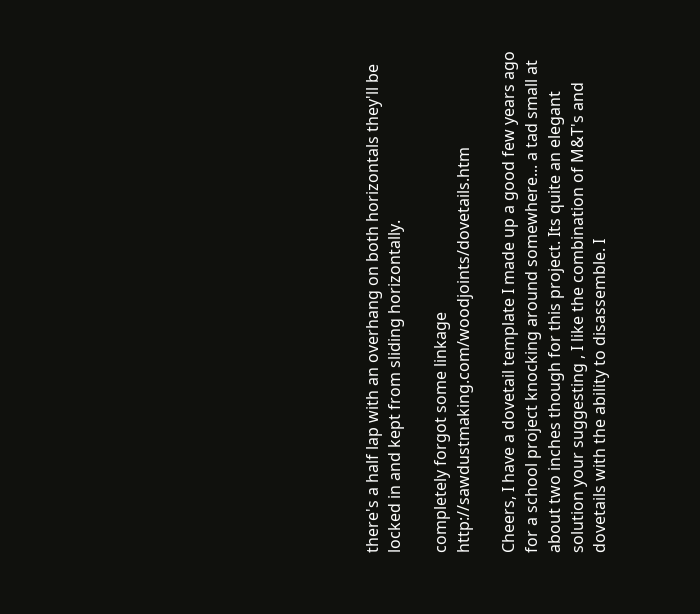there's a half lap with an overhang on both horizontals they'll be locked in and kept from sliding horizontally.

completely forgot some linkage http://sawdustmaking.com/woodjoints/dovetails.htm

Cheers, I have a dovetail template I made up a good few years ago for a school project knocking around somewhere... a tad small at about two inches though for this project. Its quite an elegant solution your suggesting , I like the combination of M&T's and dovetails with the ability to disassemble. I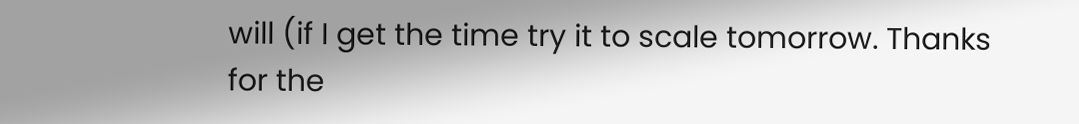will (if I get the time try it to scale tomorrow. Thanks for the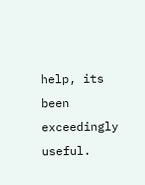help, its been exceedingly useful.